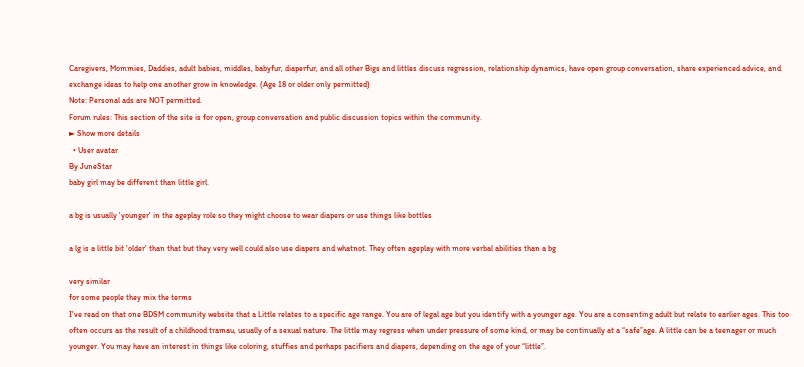Caregivers, Mommies, Daddies, adult babies, middles, babyfur, diaperfur, and all other Bigs and littles discuss regression, relationship dynamics, have open group conversation, share experienced advice, and exchange ideas to help one another grow in knowledge. (Age 18 or older only permitted)
Note: Personal ads are NOT permitted.
Forum rules: This section of the site is for open, group conversation and public discussion topics within the community.
► Show more details
  • User avatar
By JuneStar
baby girl may be different than little girl.

a bg is usually 'younger' in the ageplay role so they might choose to wear diapers or use things like bottles

a lg is a little bit 'older' than that but they very well could also use diapers and whatnot. They often ageplay with more verbal abilities than a bg

very similar
for some people they mix the terms
I've read on that one BDSM community website that a Little relates to a specific age range. You are of legal age but you identify with a younger age. You are a consenting adult but relate to earlier ages. This too often occurs as the result of a childhood tramau, usually of a sexual nature. The little may regress when under pressure of some kind, or may be continually at a “safe”age. A little can be a teenager or much younger. You may have an interest in things like coloring, stuffies and perhaps pacifiers and diapers, depending on the age of your “little”.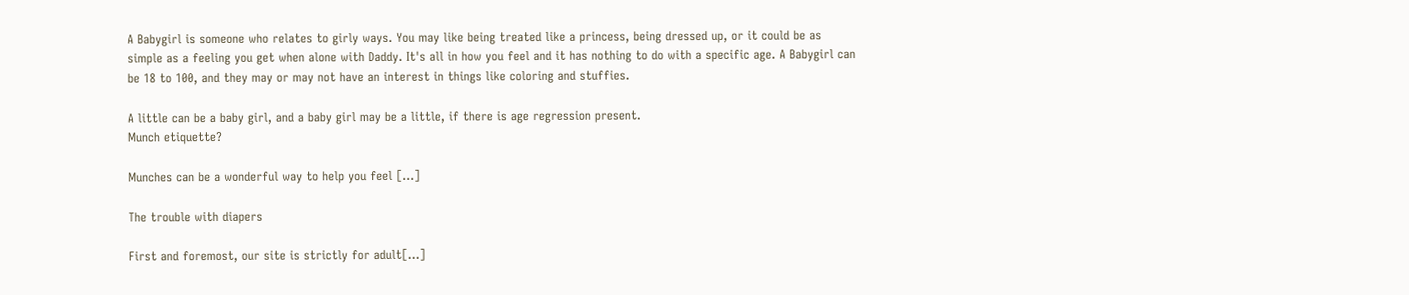A Babygirl is someone who relates to girly ways. You may like being treated like a princess, being dressed up, or it could be as simple as a feeling you get when alone with Daddy. It's all in how you feel and it has nothing to do with a specific age. A Babygirl can be 18 to 100, and they may or may not have an interest in things like coloring and stuffies.

A little can be a baby girl, and a baby girl may be a little, if there is age regression present.
Munch etiquette?

Munches can be a wonderful way to help you feel […]

The trouble with diapers

First and foremost, our site is strictly for adult[…]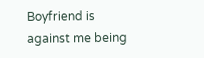Boyfriend is against me being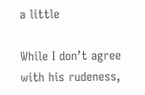a little

While I don’t agree with his rudeness,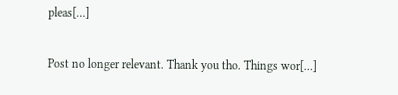pleas[…]

Post no longer relevant. Thank you tho. Things wor[…]